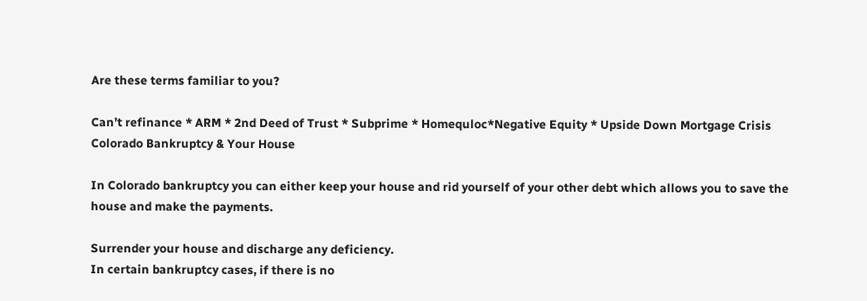Are these terms familiar to you?

Can’t refinance * ARM * 2nd Deed of Trust * Subprime * Homequloc*Negative Equity * Upside Down Mortgage Crisis Colorado Bankruptcy & Your House

In Colorado bankruptcy you can either keep your house and rid yourself of your other debt which allows you to save the house and make the payments.

Surrender your house and discharge any deficiency.
In certain bankruptcy cases, if there is no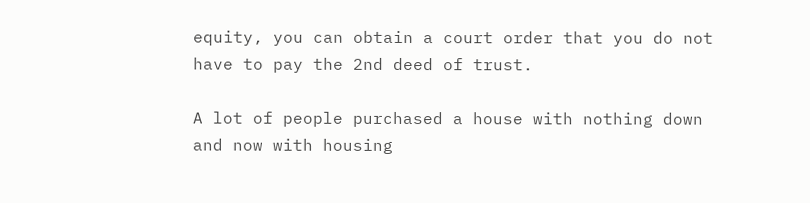equity, you can obtain a court order that you do not have to pay the 2nd deed of trust.

A lot of people purchased a house with nothing down and now with housing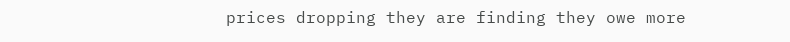prices dropping they are finding they owe more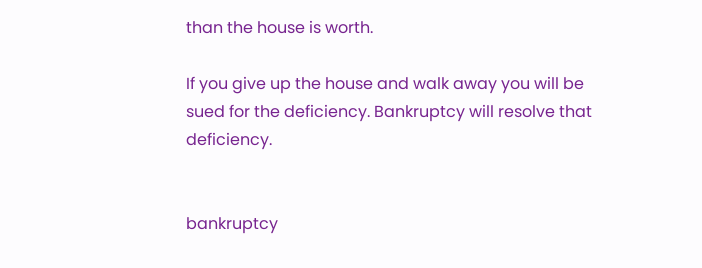than the house is worth.

If you give up the house and walk away you will be sued for the deficiency. Bankruptcy will resolve that deficiency.


bankruptcy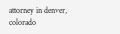attorney in denver, colorado